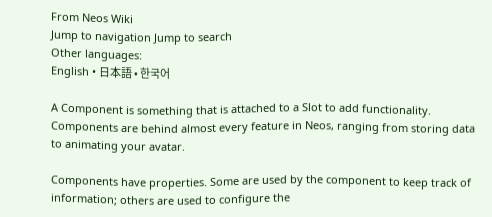From Neos Wiki
Jump to navigation Jump to search
Other languages:
English • 日本語 • 한국어

A Component is something that is attached to a Slot to add functionality. Components are behind almost every feature in Neos, ranging from storing data to animating your avatar.

Components have properties. Some are used by the component to keep track of information; others are used to configure the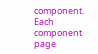component. Each component page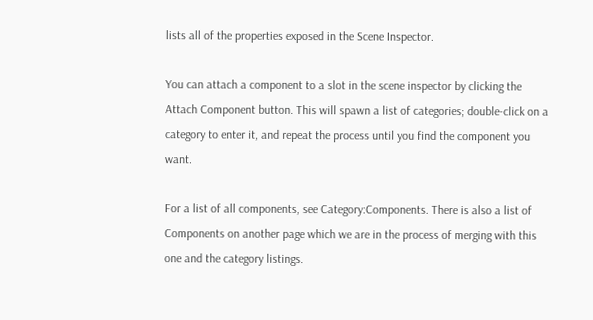lists all of the properties exposed in the Scene Inspector.

You can attach a component to a slot in the scene inspector by clicking the Attach Component button. This will spawn a list of categories; double-click on a category to enter it, and repeat the process until you find the component you want.

For a list of all components, see Category:Components. There is also a list of Components on another page which we are in the process of merging with this one and the category listings.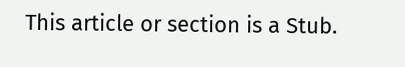This article or section is a Stub.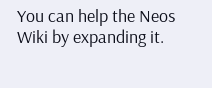You can help the Neos Wiki by expanding it.